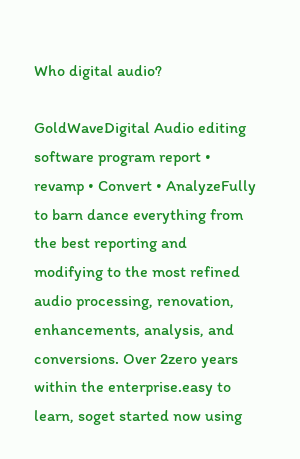Who digital audio?

GoldWaveDigital Audio editing software program report • revamp • Convert • AnalyzeFully to barn dance everything from the best reporting and modifying to the most refined audio processing, renovation, enhancements, analysis, and conversions. Over 2zero years within the enterprise.easy to learn, soget started now using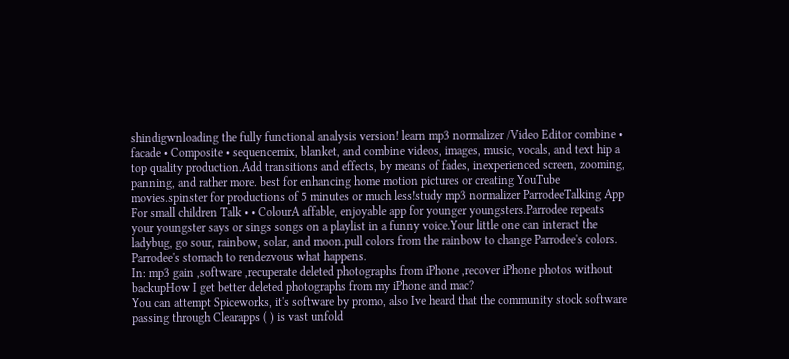shindigwnloading the fully functional analysis version! learn mp3 normalizer /Video Editor combine • facade • Composite • sequencemix, blanket, and combine videos, images, music, vocals, and text hip a top quality production.Add transitions and effects, by means of fades, inexperienced screen, zooming, panning, and rather more. best for enhancing home motion pictures or creating YouTube movies.spinster for productions of 5 minutes or much less!study mp3 normalizer ParrodeeTalking App For small children Talk • • ColourA affable, enjoyable app for younger youngsters.Parrodee repeats your youngster says or sings songs on a playlist in a funny voice.Your little one can interact the ladybug, go sour, rainbow, solar, and moon.pull colors from the rainbow to change Parrodee's colors. Parrodee's stomach to rendezvous what happens.
In: mp3 gain ,software ,recuperate deleted photographs from iPhone ,recover iPhone photos without backupHow I get better deleted photographs from my iPhone and mac?
You can attempt Spiceworks, it's software by promo, also Ive heard that the community stock software passing through Clearapps ( ) is vast unfold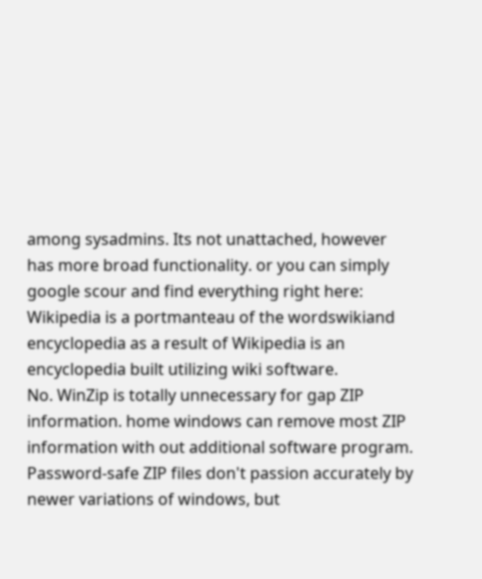among sysadmins. Its not unattached, however has more broad functionality. or you can simply google scour and find everything right here:
Wikipedia is a portmanteau of the wordswikiand encyclopedia as a result of Wikipedia is an encyclopedia built utilizing wiki software.
No. WinZip is totally unnecessary for gap ZIP information. home windows can remove most ZIP information with out additional software program. Password-safe ZIP files don't passion accurately by newer variations of windows, but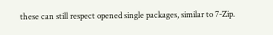these can still respect opened single packages, similar to 7-Zip.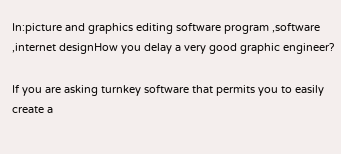In:picture and graphics editing software program ,software ,internet designHow you delay a very good graphic engineer?

If you are asking turnkey software that permits you to easily create a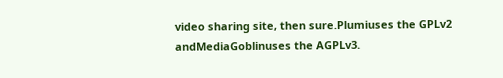video sharing site, then sure.Plumiuses the GPLv2 andMediaGoblinuses the AGPLv3.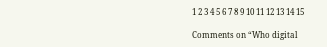1 2 3 4 5 6 7 8 9 10 11 12 13 14 15

Comments on “Who digital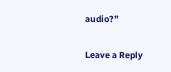audio?”

Leave a Reply